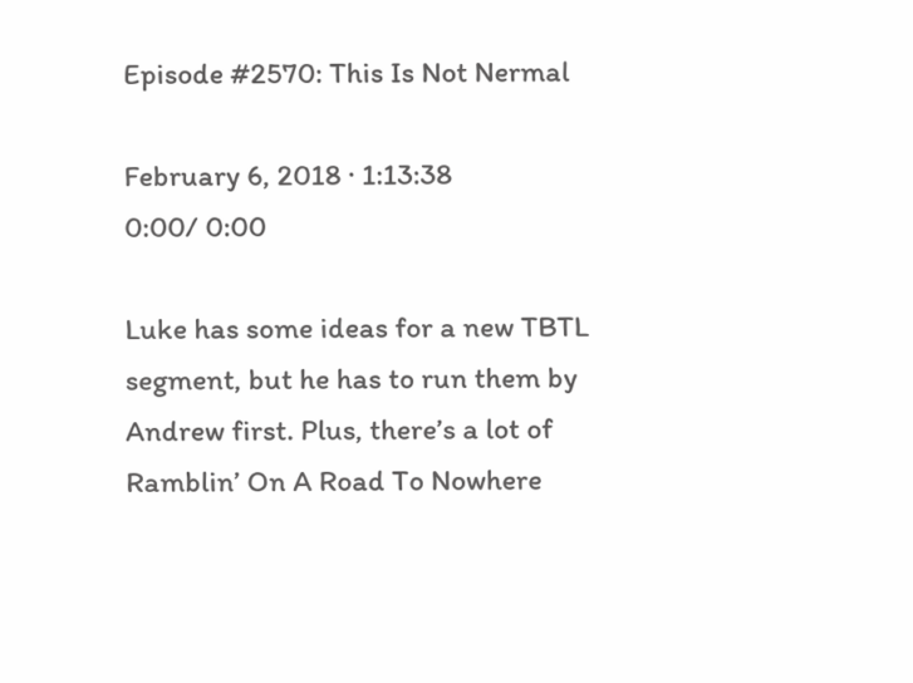Episode #2570: This Is Not Nermal

February 6, 2018 · 1:13:38
0:00/ 0:00

Luke has some ideas for a new TBTL segment, but he has to run them by Andrew first. Plus, there’s a lot of Ramblin’ On A Road To Nowhere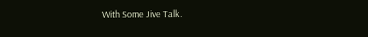With Some Jive Talk.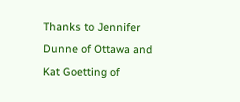Thanks to Jennifer Dunne of Ottawa and Kat Goetting of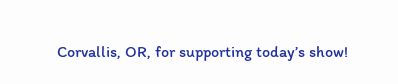Corvallis, OR, for supporting today’s show!